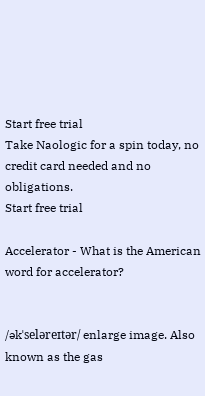Start free trial
Take Naologic for a spin today, no credit card needed and no obligations.
Start free trial

Accelerator - What is the American word for accelerator?


/əkˈseləreɪtər/ enlarge image. Also known as the gas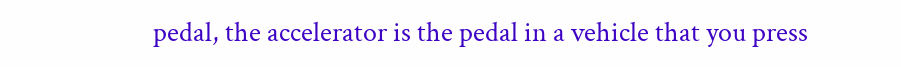pedal, the accelerator is the pedal in a vehicle that you press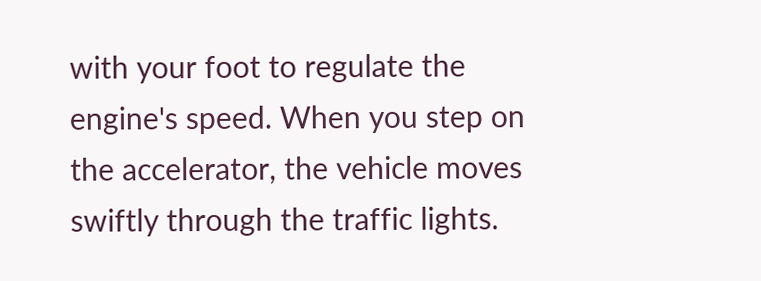with your foot to regulate the engine's speed. When you step on the accelerator, the vehicle moves swiftly through the traffic lights.